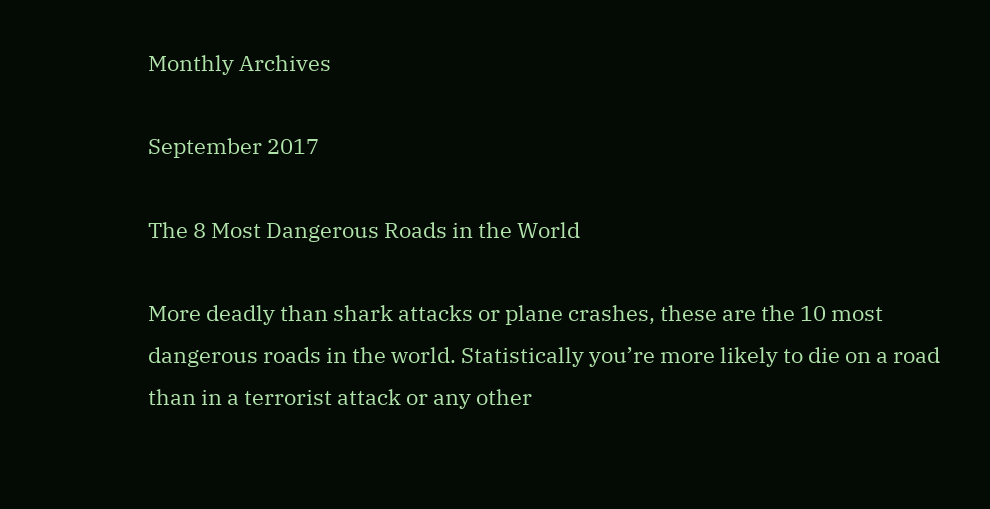Monthly Archives

September 2017

The 8 Most Dangerous Roads in the World

More deadly than shark attacks or plane crashes, these are the 10 most dangerous roads in the world. Statistically you’re more likely to die on a road than in a terrorist attack or any other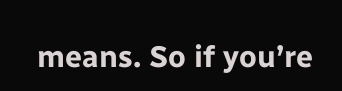means. So if you’re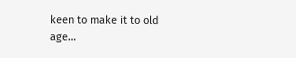keen to make it to old age…